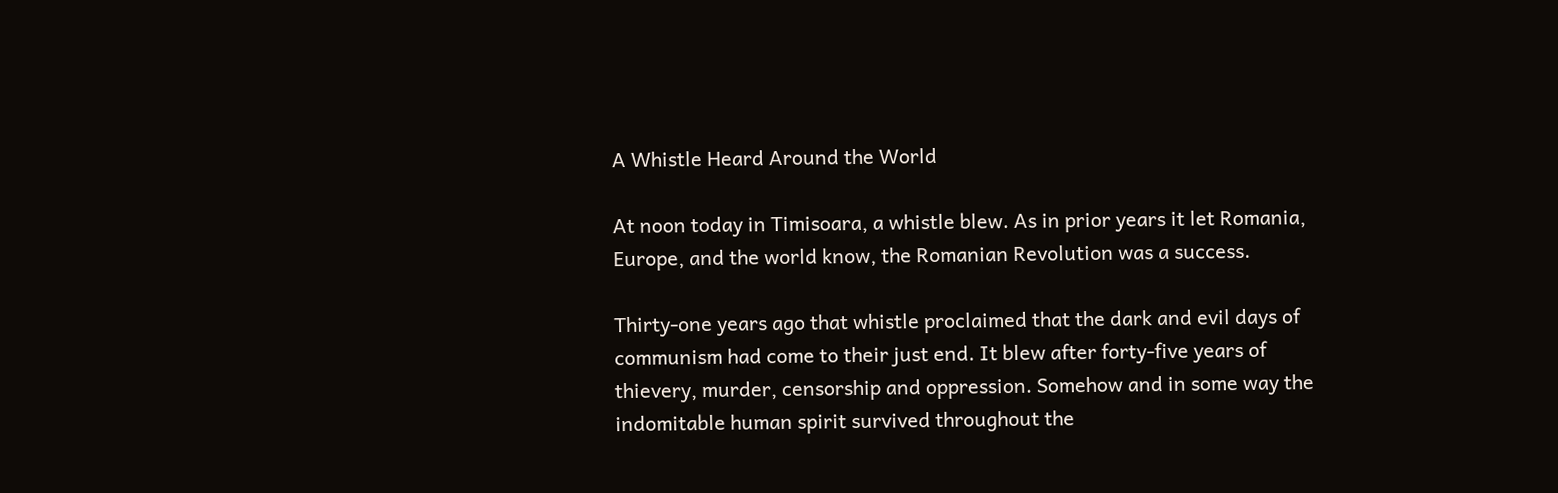A Whistle Heard Around the World

At noon today in Timisoara, a whistle blew. As in prior years it let Romania, Europe, and the world know, the Romanian Revolution was a success.

Thirty-one years ago that whistle proclaimed that the dark and evil days of communism had come to their just end. It blew after forty-five years of thievery, murder, censorship and oppression. Somehow and in some way the indomitable human spirit survived throughout the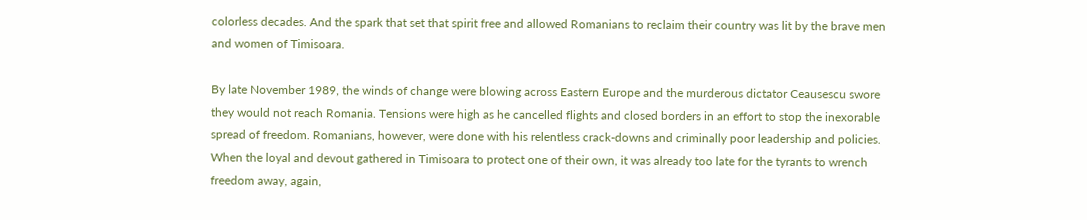colorless decades. And the spark that set that spirit free and allowed Romanians to reclaim their country was lit by the brave men and women of Timisoara.

By late November 1989, the winds of change were blowing across Eastern Europe and the murderous dictator Ceausescu swore they would not reach Romania. Tensions were high as he cancelled flights and closed borders in an effort to stop the inexorable spread of freedom. Romanians, however, were done with his relentless crack-downs and criminally poor leadership and policies. When the loyal and devout gathered in Timisoara to protect one of their own, it was already too late for the tyrants to wrench freedom away, again,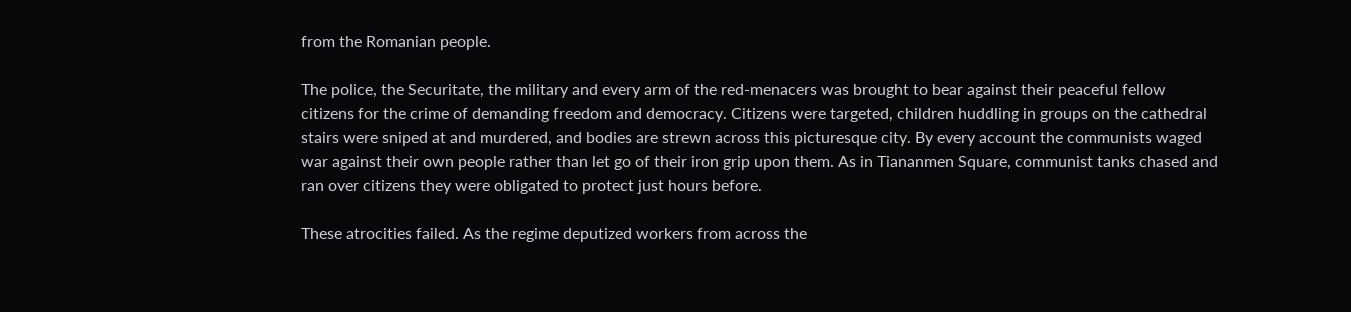from the Romanian people.

The police, the Securitate, the military and every arm of the red-menacers was brought to bear against their peaceful fellow citizens for the crime of demanding freedom and democracy. Citizens were targeted, children huddling in groups on the cathedral stairs were sniped at and murdered, and bodies are strewn across this picturesque city. By every account the communists waged war against their own people rather than let go of their iron grip upon them. As in Tiananmen Square, communist tanks chased and ran over citizens they were obligated to protect just hours before.

These atrocities failed. As the regime deputized workers from across the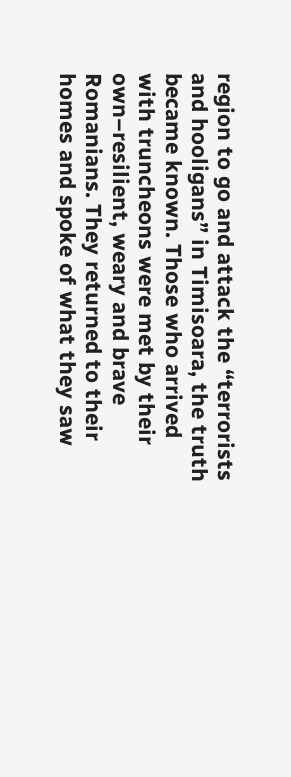region to go and attack the “terrorists and hooligans” in Timisoara, the truth became known. Those who arrived with truncheons were met by their own–resilient, weary and brave Romanians. They returned to their homes and spoke of what they saw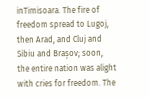inTimisoara. The fire of freedom spread to Lugoj, then Arad, and Cluj and Sibiu and Brașov; soon, the entire nation was alight with cries for freedom. The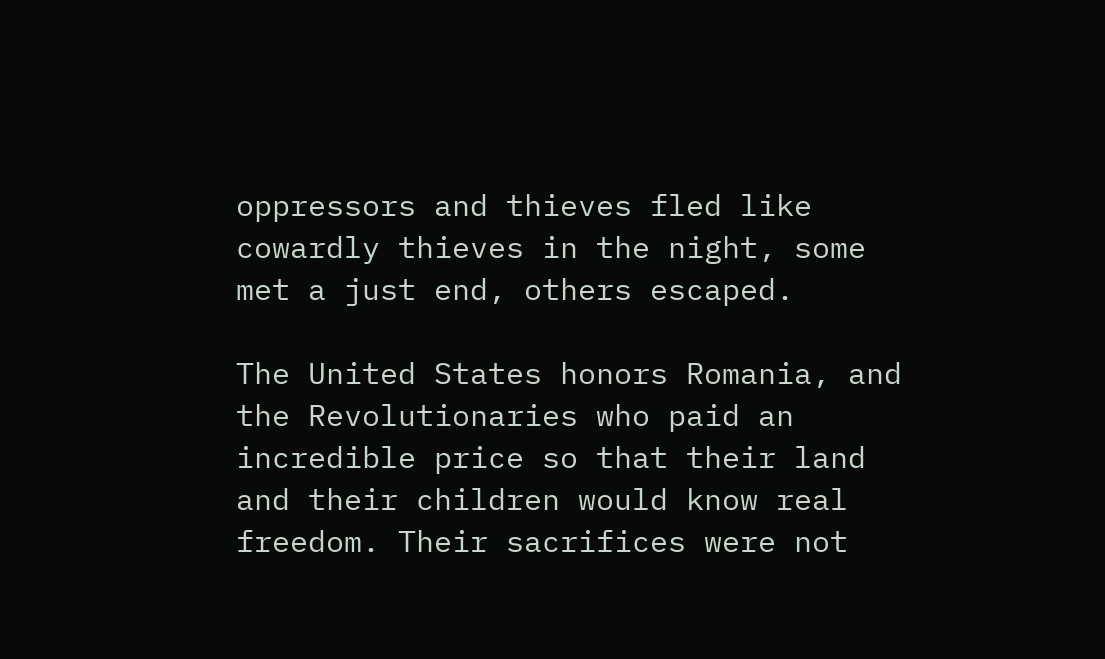oppressors and thieves fled like cowardly thieves in the night, some met a just end, others escaped.

The United States honors Romania, and the Revolutionaries who paid an incredible price so that their land and their children would know real freedom. Their sacrifices were not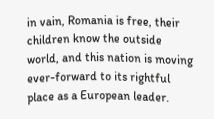in vain, Romania is free, their children know the outside world, and this nation is moving ever-forward to its rightful place as a European leader.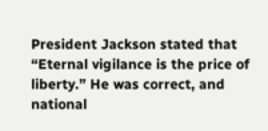President Jackson stated that “Eternal vigilance is the price of liberty.” He was correct, and national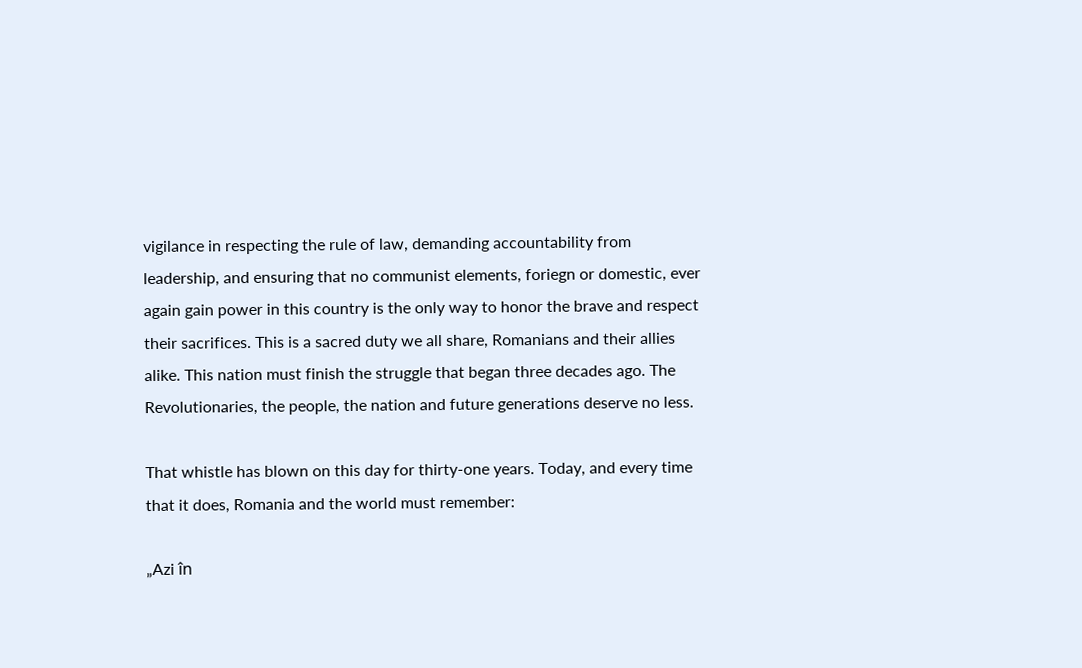vigilance in respecting the rule of law, demanding accountability from leadership, and ensuring that no communist elements, foriegn or domestic, ever again gain power in this country is the only way to honor the brave and respect their sacrifices. This is a sacred duty we all share, Romanians and their allies alike. This nation must finish the struggle that began three decades ago. The Revolutionaries, the people, the nation and future generations deserve no less.

That whistle has blown on this day for thirty-one years. Today, and every time that it does, Romania and the world must remember:

„Azi în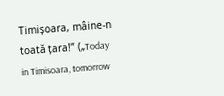Timișoara, mâine-n toată țara!” („Today in Timisoara, tomorrow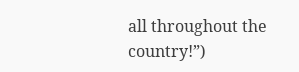all throughout the country!”)